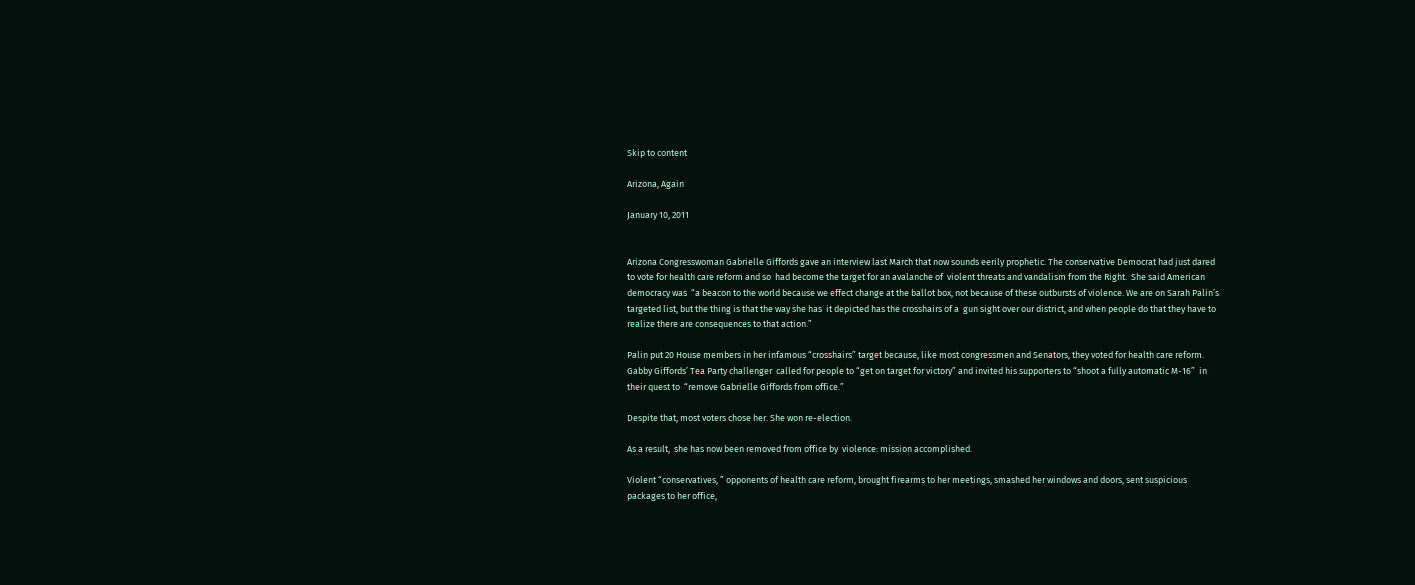Skip to content

Arizona, Again

January 10, 2011


Arizona Congresswoman Gabrielle Giffords gave an interview last March that now sounds eerily prophetic. The conservative Democrat had just dared to vote for health care reform and so  had become the target for an avalanche of  violent threats and vandalism from the Right.  She said American democracy was  “a beacon to the world because we effect change at the ballot box, not because of these outbursts of violence. We are on Sarah Palin’s targeted list, but the thing is that the way she has  it depicted has the crosshairs of a  gun sight over our district, and when people do that they have to realize there are consequences to that action.”

Palin put 20 House members in her infamous “crosshairs” target because, like most congressmen and Senators, they voted for health care reform. Gabby Giffords’ Tea Party challenger  called for people to “get on target for victory” and invited his supporters to “shoot a fully automatic M-16”  in their quest to  “remove Gabrielle Giffords from office.”

Despite that, most voters chose her. She won re-election.

As a result,  she has now been removed from office by  violence: mission accomplished.

Violent “conservatives, ” opponents of health care reform, brought firearms to her meetings, smashed her windows and doors, sent suspicious packages to her office,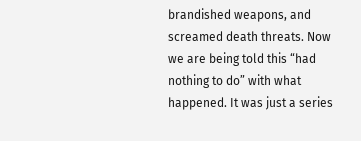brandished weapons, and screamed death threats. Now we are being told this “had nothing to do” with what happened. It was just a series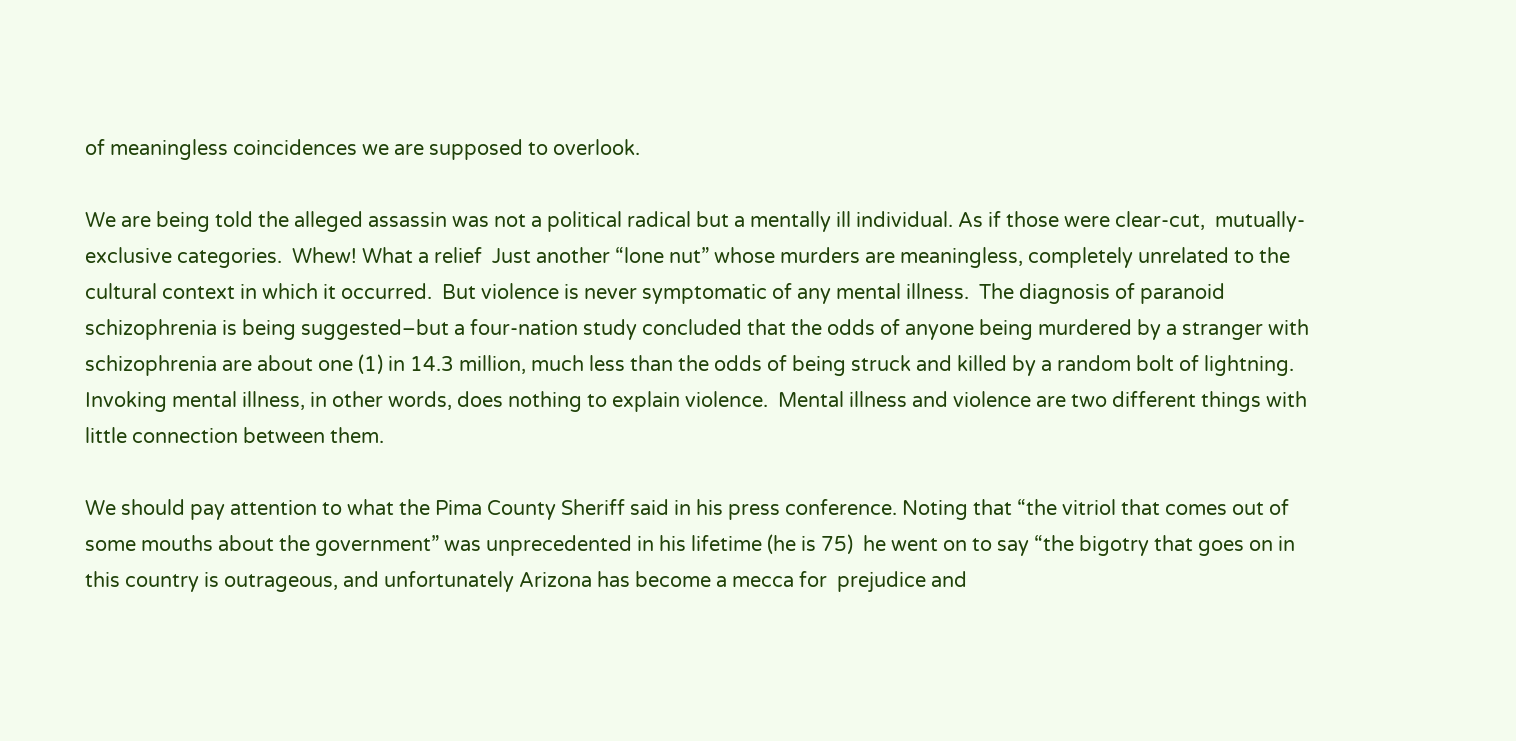of meaningless coincidences we are supposed to overlook.

We are being told the alleged assassin was not a political radical but a mentally ill individual. As if those were clear-cut,  mutually-exclusive categories.  Whew! What a relief  Just another “lone nut” whose murders are meaningless, completely unrelated to the cultural context in which it occurred.  But violence is never symptomatic of any mental illness.  The diagnosis of paranoid schizophrenia is being suggested–but a four-nation study concluded that the odds of anyone being murdered by a stranger with schizophrenia are about one (1) in 14.3 million, much less than the odds of being struck and killed by a random bolt of lightning.  Invoking mental illness, in other words, does nothing to explain violence.  Mental illness and violence are two different things with little connection between them.

We should pay attention to what the Pima County Sheriff said in his press conference. Noting that “the vitriol that comes out of some mouths about the government” was unprecedented in his lifetime (he is 75)  he went on to say “the bigotry that goes on in this country is outrageous, and unfortunately Arizona has become a mecca for  prejudice and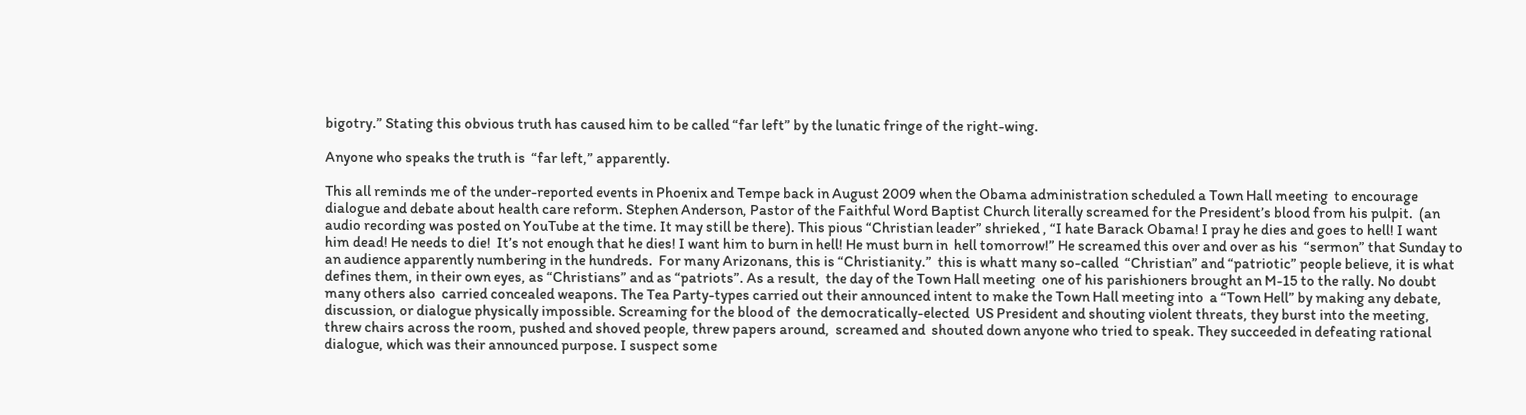bigotry.” Stating this obvious truth has caused him to be called “far left” by the lunatic fringe of the right-wing.

Anyone who speaks the truth is  “far left,” apparently.

This all reminds me of the under-reported events in Phoenix and Tempe back in August 2009 when the Obama administration scheduled a Town Hall meeting  to encourage dialogue and debate about health care reform. Stephen Anderson, Pastor of the Faithful Word Baptist Church literally screamed for the President’s blood from his pulpit.  (an audio recording was posted on YouTube at the time. It may still be there). This pious “Christian leader” shrieked , “I hate Barack Obama! I pray he dies and goes to hell! I want him dead! He needs to die!  It’s not enough that he dies! I want him to burn in hell! He must burn in  hell tomorrow!” He screamed this over and over as his  “sermon” that Sunday to an audience apparently numbering in the hundreds.  For many Arizonans, this is “Christianity.”  this is whatt many so-called  “Christian” and “patriotic” people believe, it is what defines them, in their own eyes, as “Christians” and as “patriots”. As a result,  the day of the Town Hall meeting  one of his parishioners brought an M-15 to the rally. No doubt many others also  carried concealed weapons. The Tea Party-types carried out their announced intent to make the Town Hall meeting into  a “Town Hell” by making any debate, discussion, or dialogue physically impossible. Screaming for the blood of  the democratically-elected  US President and shouting violent threats, they burst into the meeting, threw chairs across the room, pushed and shoved people, threw papers around,  screamed and  shouted down anyone who tried to speak. They succeeded in defeating rational dialogue, which was their announced purpose. I suspect some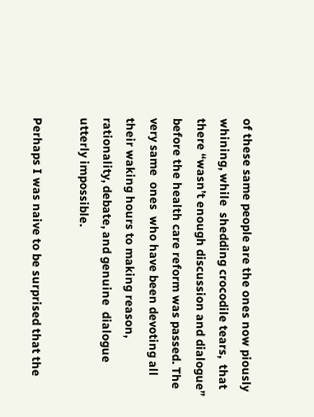of these same people are the ones now piously whining, while  shedding crocodile tears,  that  there “wasn’t enough discussion and dialogue”  before the health care reform was passed. The  very same  ones  who have been devoting all their waking hours to making reason, rationality, debate, and genuine  dialogue utterly impossible.

Perhaps I was naive to be surprised that the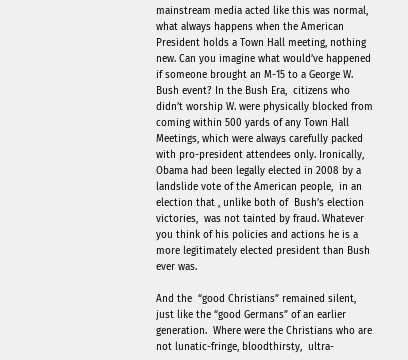mainstream media acted like this was normal, what always happens when the American  President holds a Town Hall meeting, nothing new. Can you imagine what would’ve happened if someone brought an M-15 to a George W. Bush event? In the Bush Era,  citizens who didn’t worship W. were physically blocked from coming within 500 yards of any Town Hall Meetings, which were always carefully packed with pro-president attendees only. Ironically,  Obama had been legally elected in 2008 by a landslide vote of the American people,  in an election that , unlike both of  Bush’s election victories,  was not tainted by fraud. Whatever you think of his policies and actions he is a more legitimately elected president than Bush ever was.

And the  “good Christians” remained silent, just like the “good Germans” of an earlier generation.  Where were the Christians who are not lunatic-fringe, bloodthirsty,  ultra-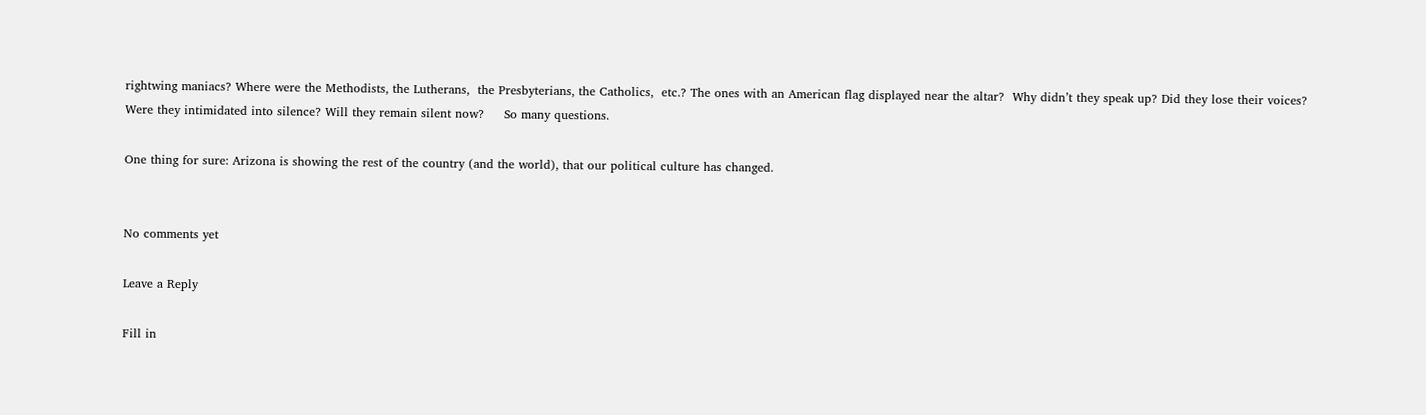rightwing maniacs? Where were the Methodists, the Lutherans,  the Presbyterians, the Catholics,  etc.? The ones with an American flag displayed near the altar?  Why didn’t they speak up? Did they lose their voices? Were they intimidated into silence? Will they remain silent now?     So many questions.

One thing for sure: Arizona is showing the rest of the country (and the world), that our political culture has changed.


No comments yet

Leave a Reply

Fill in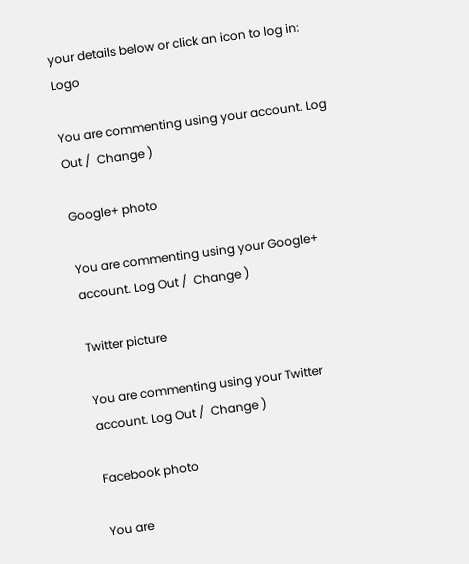your details below or click an icon to log in: Logo

You are commenting using your account. Log Out /  Change )

Google+ photo

You are commenting using your Google+ account. Log Out /  Change )

Twitter picture

You are commenting using your Twitter account. Log Out /  Change )

Facebook photo

You are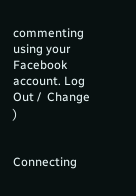commenting using your Facebook account. Log Out /  Change )


Connecting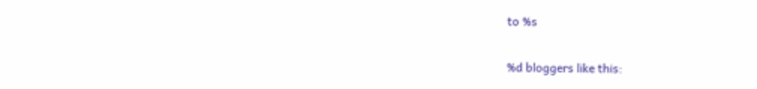to %s

%d bloggers like this: